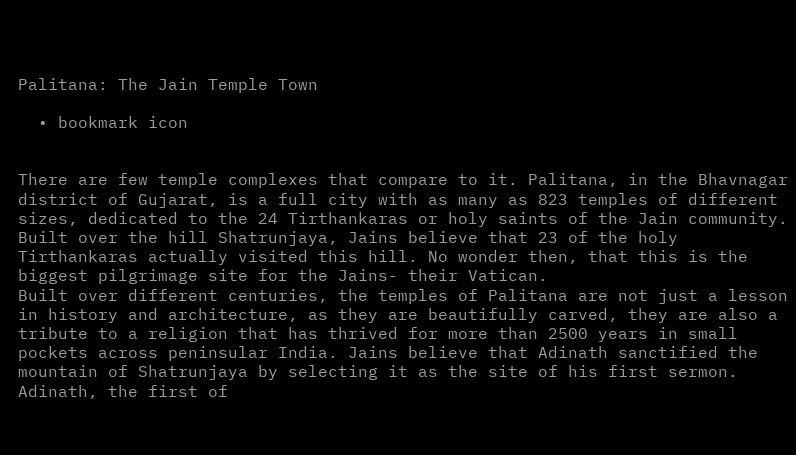Palitana: The Jain Temple Town

  • bookmark icon


There are few temple complexes that compare to it. Palitana, in the Bhavnagar district of Gujarat, is a full city with as many as 823 temples of different sizes, dedicated to the 24 Tirthankaras or holy saints of the Jain community. Built over the hill Shatrunjaya, Jains believe that 23 of the holy Tirthankaras actually visited this hill. No wonder then, that this is the biggest pilgrimage site for the Jains- their Vatican.
Built over different centuries, the temples of Palitana are not just a lesson in history and architecture, as they are beautifully carved, they are also a tribute to a religion that has thrived for more than 2500 years in small pockets across peninsular India. Jains believe that Adinath sanctified the mountain of Shatrunjaya by selecting it as the site of his first sermon. Adinath, the first of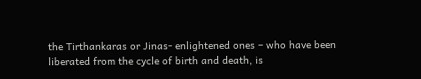the Tirthankaras or Jinas- enlightened ones – who have been liberated from the cycle of birth and death, is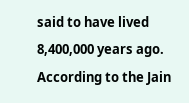said to have lived 8,400,000 years ago. According to the Jain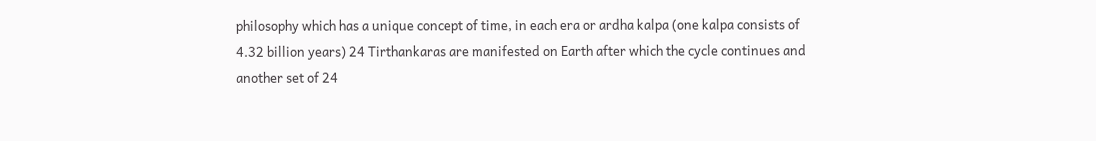philosophy which has a unique concept of time, in each era or ardha kalpa (one kalpa consists of 4.32 billion years) 24 Tirthankaras are manifested on Earth after which the cycle continues and another set of 24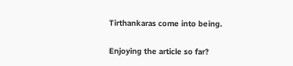Tirthankaras come into being.

Enjoying the article so far?